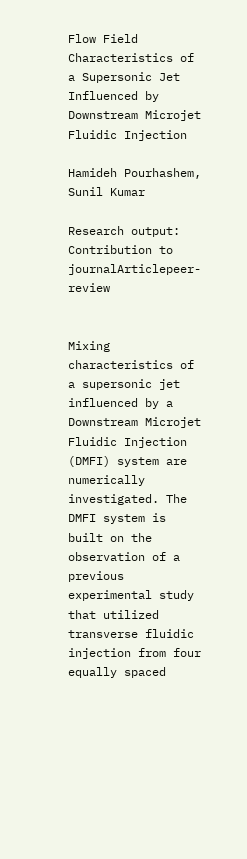Flow Field Characteristics of a Supersonic Jet Influenced by Downstream Microjet Fluidic Injection

Hamideh Pourhashem, Sunil Kumar

Research output: Contribution to journalArticlepeer-review


Mixing characteristics of a supersonic jet influenced by a Downstream Microjet Fluidic Injection (DMFI) system are numerically investigated. The DMFI system is built on the observation of a previous experimental study that utilized transverse fluidic injection from four equally spaced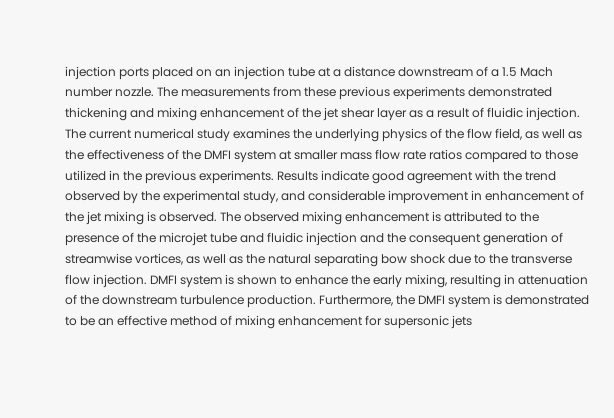injection ports placed on an injection tube at a distance downstream of a 1.5 Mach number nozzle. The measurements from these previous experiments demonstrated thickening and mixing enhancement of the jet shear layer as a result of fluidic injection. The current numerical study examines the underlying physics of the flow field, as well as the effectiveness of the DMFI system at smaller mass flow rate ratios compared to those utilized in the previous experiments. Results indicate good agreement with the trend observed by the experimental study, and considerable improvement in enhancement of the jet mixing is observed. The observed mixing enhancement is attributed to the presence of the microjet tube and fluidic injection and the consequent generation of streamwise vortices, as well as the natural separating bow shock due to the transverse flow injection. DMFI system is shown to enhance the early mixing, resulting in attenuation of the downstream turbulence production. Furthermore, the DMFI system is demonstrated to be an effective method of mixing enhancement for supersonic jets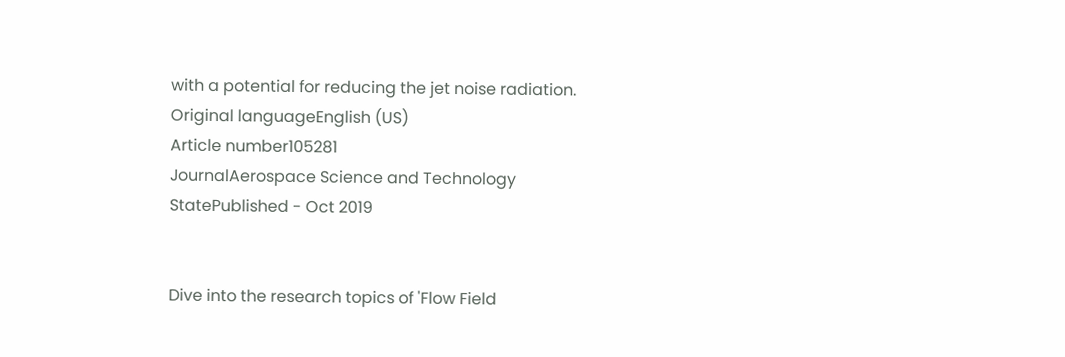with a potential for reducing the jet noise radiation.
Original languageEnglish (US)
Article number105281
JournalAerospace Science and Technology
StatePublished - Oct 2019


Dive into the research topics of 'Flow Field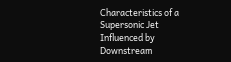Characteristics of a Supersonic Jet Influenced by Downstream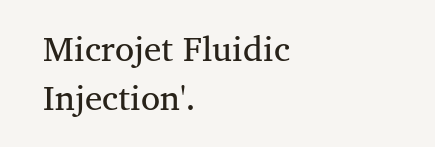Microjet Fluidic Injection'.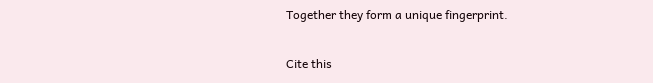Together they form a unique fingerprint.

Cite this